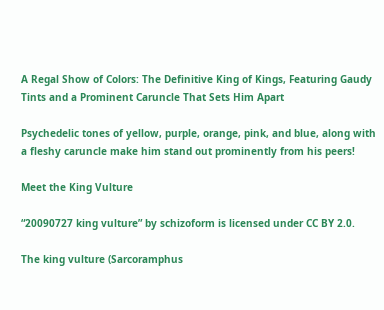A Regal Show of Colors: The Definitive King of Kings, Featuring Gaudy Tints and a Prominent Caruncle That Sets Him Apart

Psychedelic tones of yellow, purple, orange, pink, and blue, along with a fleshy caruncle make him stand out prominently from his peers!

Meet the King Vulture

“20090727 king vulture” by schizoform is licensed under CC BY 2.0.

The king vulture (Sarcoramphus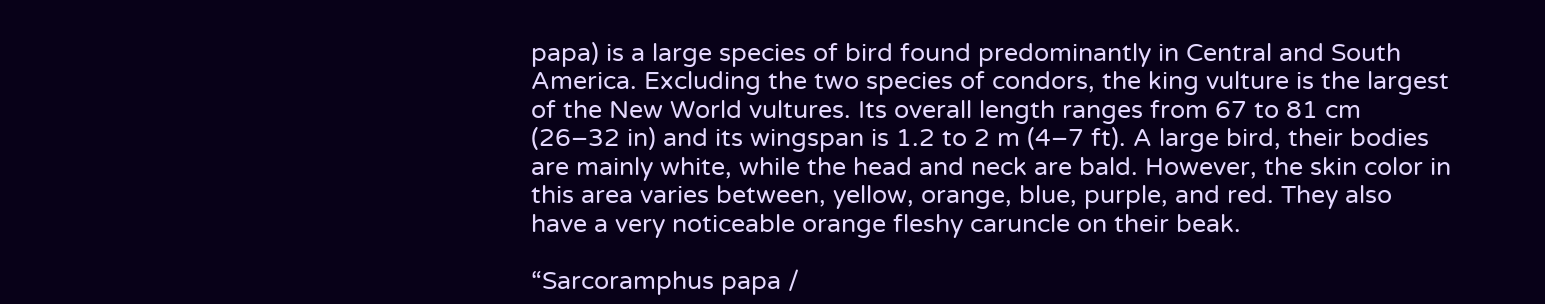papa) is a large species of bird found predominantly in Central and South America. Excluding the two species of condors, the king vulture is the largest of the New World vultures. Its overall length ranges from 67 to 81 cm (26–32 in) and its wingspan is 1.2 to 2 m (4–7 ft). A large bird, their bodies are mainly white, while the head and neck are bald. However, the skin color in this area varies between, yellow, orange, blue, purple, and red. They also have a very noticeable orange fleshy caruncle on their beak.

“Sarcoramphus papa /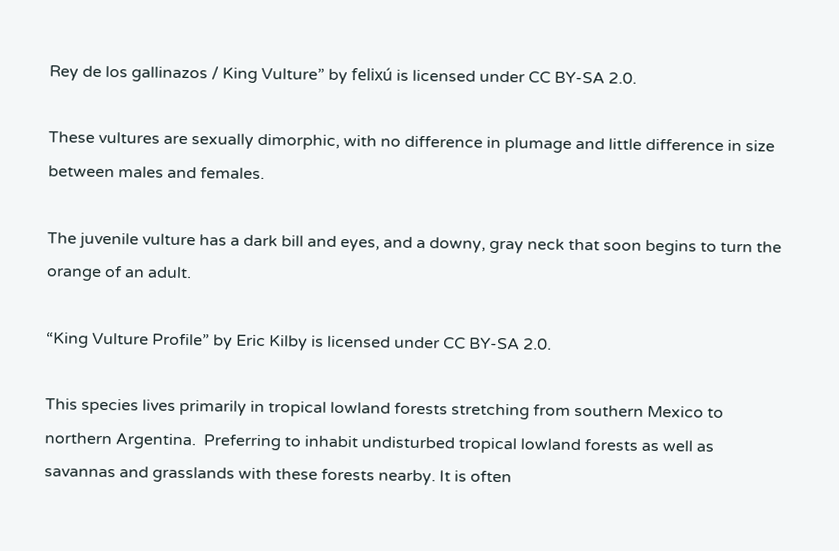Rey de los gallinazos / King Vulture” by felixú is licensed under CC BY-SA 2.0.

These vultures are sexually dimorphic, with no difference in plumage and little difference in size between males and females.

The juvenile vulture has a dark bill and eyes, and a downy, gray neck that soon begins to turn the orange of an adult.

“King Vulture Profile” by Eric Kilby is licensed under CC BY-SA 2.0.

This species lives primarily in tropical lowland forests stretching from southern Mexico to northern Argentina.  Preferring to inhabit undisturbed tropical lowland forests as well as savannas and grasslands with these forests nearby. It is often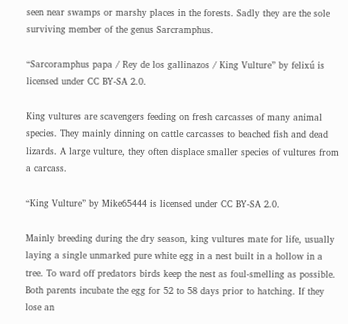seen near swamps or marshy places in the forests. Sadly they are the sole surviving member of the genus Sarcramphus.

“Sarcoramphus papa / Rey de los gallinazos / King Vulture” by felixú is licensed under CC BY-SA 2.0.

King vultures are scavengers feeding on fresh carcasses of many animal species. They mainly dinning on cattle carcasses to beached fish and dead lizards. A large vulture, they often displace smaller species of vultures from a carcass.

“King Vulture” by Mike65444 is licensed under CC BY-SA 2.0.

Mainly breeding during the dry season, king vultures mate for life, usually laying a single unmarked pure white egg in a nest built in a hollow in a tree. To ward off predators birds keep the nest as foul-smelling as possible. Both parents incubate the egg for 52 to 58 days prior to hatching. If they lose an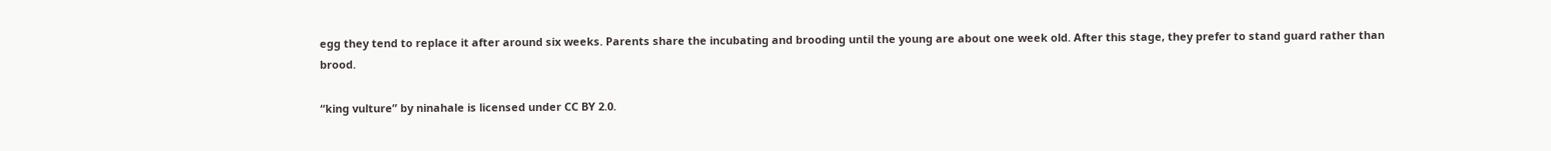egg they tend to replace it after around six weeks. Parents share the incubating and brooding until the young are about one week old. After this stage, they prefer to stand guard rather than brood.

“king vulture” by ninahale is licensed under CC BY 2.0.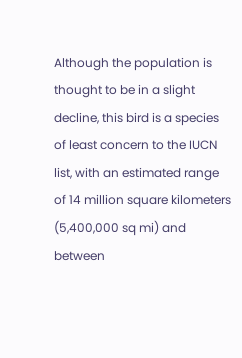Although the population is thought to be in a slight decline, this bird is a species of least concern to the IUCN list, with an estimated range of 14 million square kilometers (5,400,000 sq mi) and between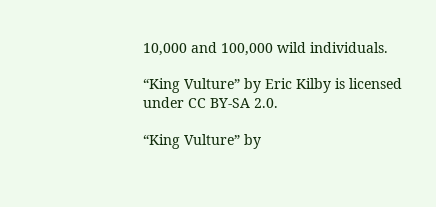10,000 and 100,000 wild individuals.

“King Vulture” by Eric Kilby is licensed under CC BY-SA 2.0.

“King Vulture” by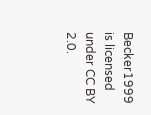Becker1999 is licensed under CC BY 2.0.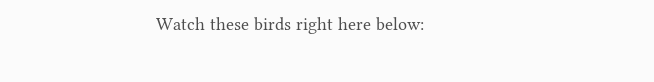Watch these birds right here below: